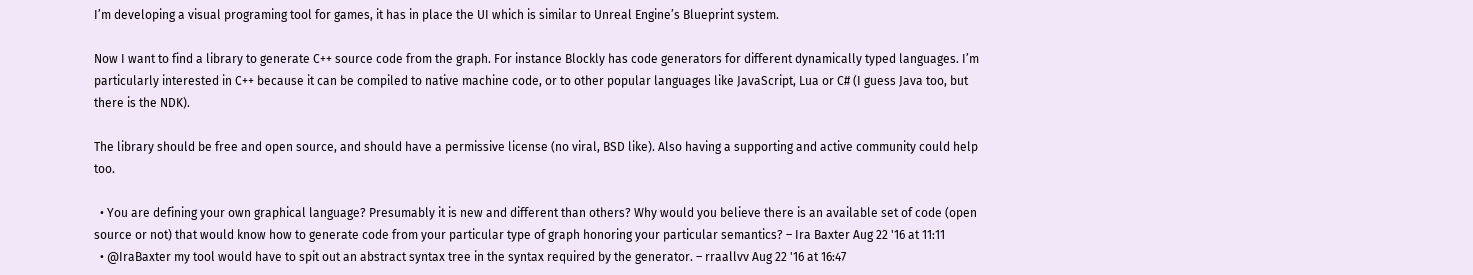I’m developing a visual programing tool for games, it has in place the UI which is similar to Unreal Engine’s Blueprint system.

Now I want to find a library to generate C++ source code from the graph. For instance Blockly has code generators for different dynamically typed languages. I’m particularly interested in C++ because it can be compiled to native machine code, or to other popular languages like JavaScript, Lua or C# (I guess Java too, but there is the NDK).

The library should be free and open source, and should have a permissive license (no viral, BSD like). Also having a supporting and active community could help too.

  • You are defining your own graphical language? Presumably it is new and different than others? Why would you believe there is an available set of code (open source or not) that would know how to generate code from your particular type of graph honoring your particular semantics? – Ira Baxter Aug 22 '16 at 11:11
  • @IraBaxter my tool would have to spit out an abstract syntax tree in the syntax required by the generator. – rraallvv Aug 22 '16 at 16:47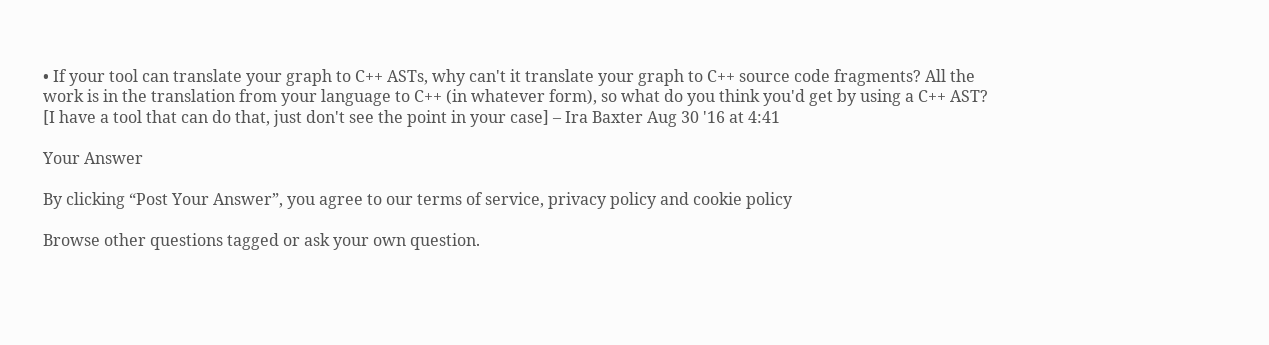• If your tool can translate your graph to C++ ASTs, why can't it translate your graph to C++ source code fragments? All the work is in the translation from your language to C++ (in whatever form), so what do you think you'd get by using a C++ AST? [I have a tool that can do that, just don't see the point in your case] – Ira Baxter Aug 30 '16 at 4:41

Your Answer

By clicking “Post Your Answer”, you agree to our terms of service, privacy policy and cookie policy

Browse other questions tagged or ask your own question.